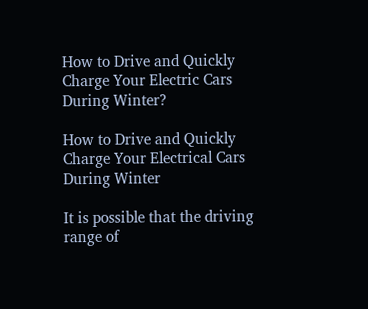How to Drive and Quickly Charge Your Electric Cars During Winter?

How to Drive and Quickly Charge Your Electrical Cars During Winter

It is possible that the driving range of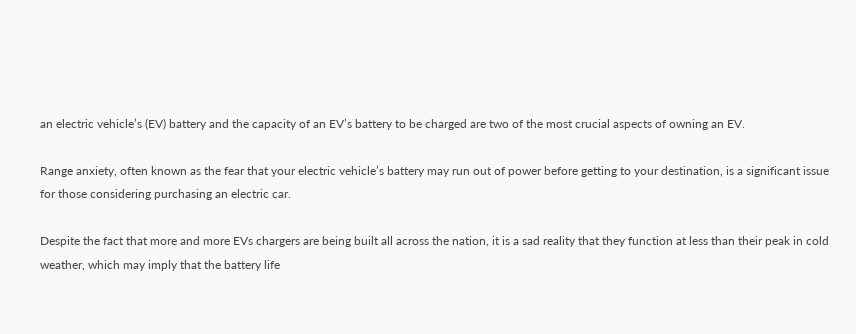an electric vehicle’s (EV) battery and the capacity of an EV’s battery to be charged are two of the most crucial aspects of owning an EV.

Range anxiety, often known as the fear that your electric vehicle’s battery may run out of power before getting to your destination, is a significant issue for those considering purchasing an electric car.

Despite the fact that more and more EVs chargers are being built all across the nation, it is a sad reality that they function at less than their peak in cold weather, which may imply that the battery life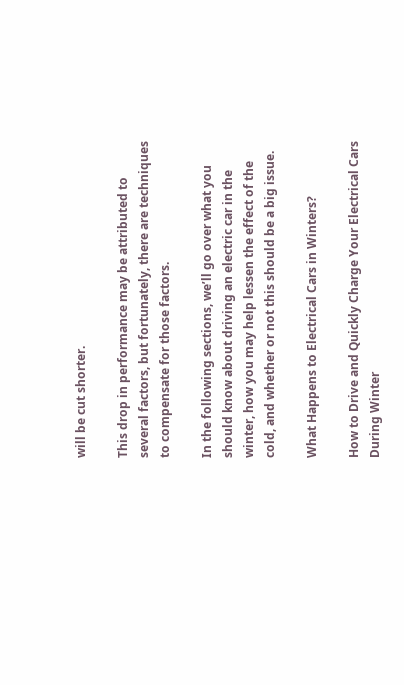will be cut shorter.

This drop in performance may be attributed to several factors, but fortunately, there are techniques to compensate for those factors.

In the following sections, we’ll go over what you should know about driving an electric car in the winter, how you may help lessen the effect of the cold, and whether or not this should be a big issue.

What Happens to Electrical Cars in Winters?

How to Drive and Quickly Charge Your Electrical Cars During Winter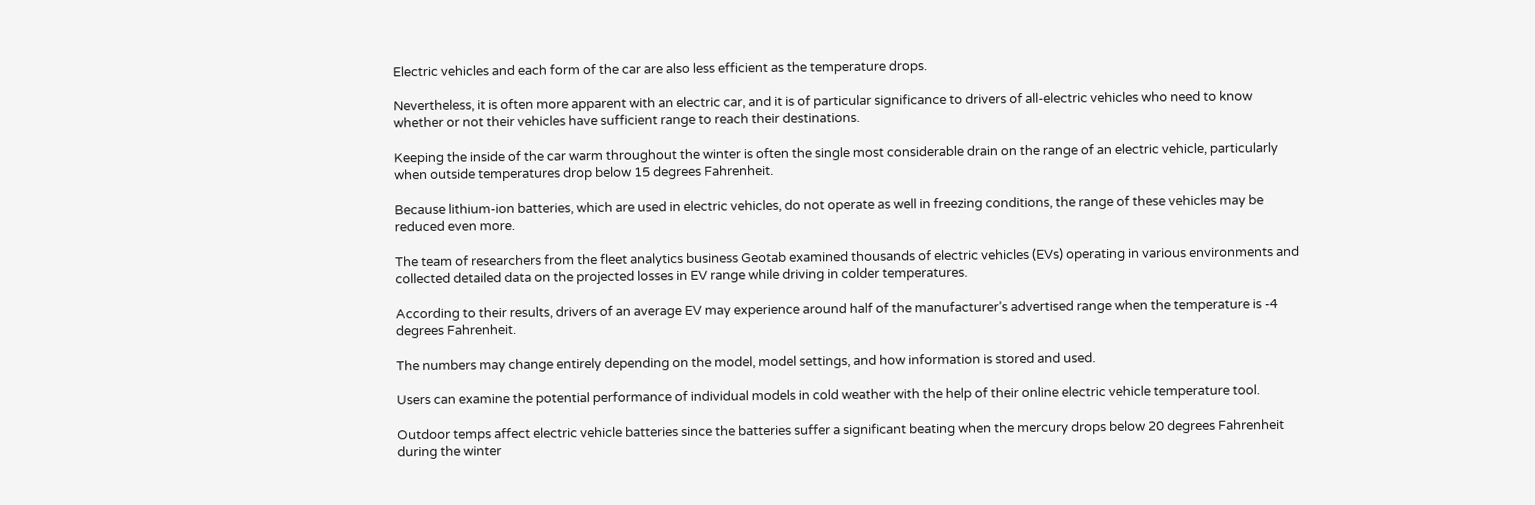Electric vehicles and each form of the car are also less efficient as the temperature drops.

Nevertheless, it is often more apparent with an electric car, and it is of particular significance to drivers of all-electric vehicles who need to know whether or not their vehicles have sufficient range to reach their destinations.

Keeping the inside of the car warm throughout the winter is often the single most considerable drain on the range of an electric vehicle, particularly when outside temperatures drop below 15 degrees Fahrenheit.

Because lithium-ion batteries, which are used in electric vehicles, do not operate as well in freezing conditions, the range of these vehicles may be reduced even more.

The team of researchers from the fleet analytics business Geotab examined thousands of electric vehicles (EVs) operating in various environments and collected detailed data on the projected losses in EV range while driving in colder temperatures.

According to their results, drivers of an average EV may experience around half of the manufacturer’s advertised range when the temperature is -4 degrees Fahrenheit.

The numbers may change entirely depending on the model, model settings, and how information is stored and used.

Users can examine the potential performance of individual models in cold weather with the help of their online electric vehicle temperature tool.

Outdoor temps affect electric vehicle batteries since the batteries suffer a significant beating when the mercury drops below 20 degrees Fahrenheit during the winter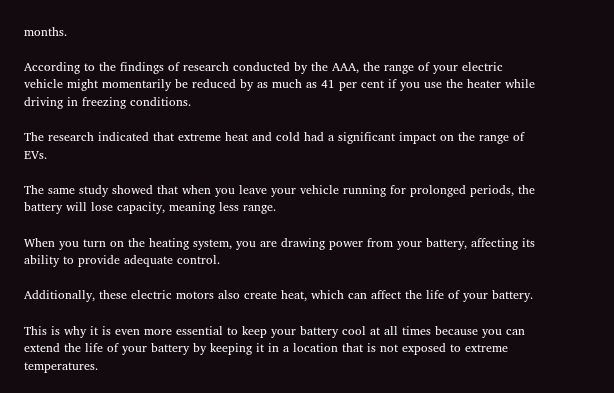months.

According to the findings of research conducted by the AAA, the range of your electric vehicle might momentarily be reduced by as much as 41 per cent if you use the heater while driving in freezing conditions.

The research indicated that extreme heat and cold had a significant impact on the range of EVs.

The same study showed that when you leave your vehicle running for prolonged periods, the battery will lose capacity, meaning less range.

When you turn on the heating system, you are drawing power from your battery, affecting its ability to provide adequate control.

Additionally, these electric motors also create heat, which can affect the life of your battery.

This is why it is even more essential to keep your battery cool at all times because you can extend the life of your battery by keeping it in a location that is not exposed to extreme temperatures.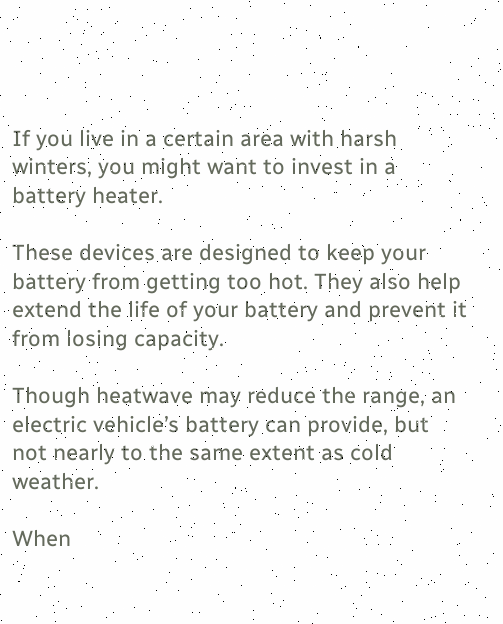If you live in a certain area with harsh winters, you might want to invest in a battery heater.

These devices are designed to keep your battery from getting too hot. They also help extend the life of your battery and prevent it from losing capacity.

Though heatwave may reduce the range, an electric vehicle’s battery can provide, but not nearly to the same extent as cold weather.

When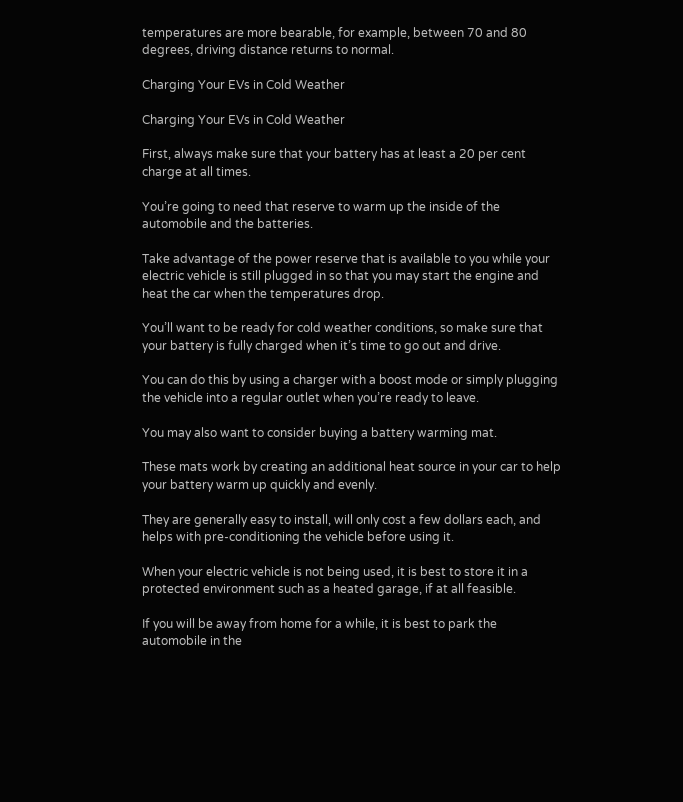temperatures are more bearable, for example, between 70 and 80 degrees, driving distance returns to normal.

Charging Your EVs in Cold Weather

Charging Your EVs in Cold Weather

First, always make sure that your battery has at least a 20 per cent charge at all times.

You’re going to need that reserve to warm up the inside of the automobile and the batteries.

Take advantage of the power reserve that is available to you while your electric vehicle is still plugged in so that you may start the engine and heat the car when the temperatures drop.

You’ll want to be ready for cold weather conditions, so make sure that your battery is fully charged when it’s time to go out and drive.

You can do this by using a charger with a boost mode or simply plugging the vehicle into a regular outlet when you’re ready to leave.

You may also want to consider buying a battery warming mat.

These mats work by creating an additional heat source in your car to help your battery warm up quickly and evenly.

They are generally easy to install, will only cost a few dollars each, and helps with pre-conditioning the vehicle before using it.

When your electric vehicle is not being used, it is best to store it in a protected environment such as a heated garage, if at all feasible.

If you will be away from home for a while, it is best to park the automobile in the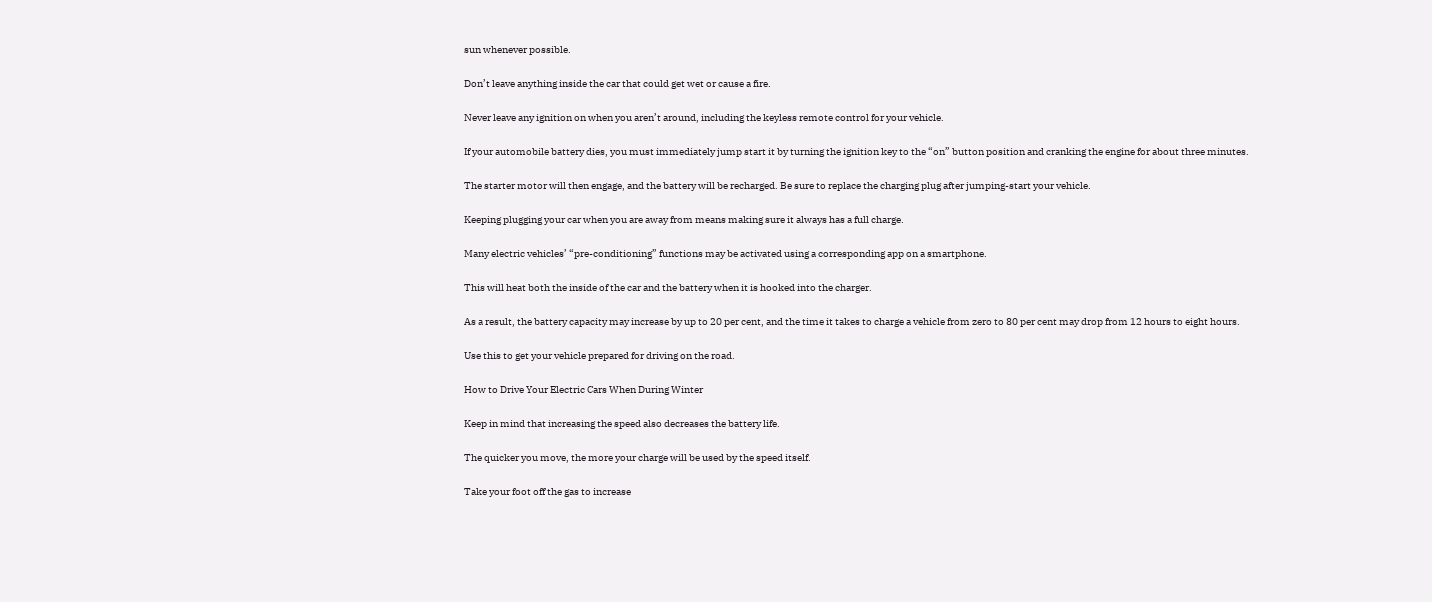sun whenever possible.

Don’t leave anything inside the car that could get wet or cause a fire.

Never leave any ignition on when you aren’t around, including the keyless remote control for your vehicle.

If your automobile battery dies, you must immediately jump start it by turning the ignition key to the “on” button position and cranking the engine for about three minutes.

The starter motor will then engage, and the battery will be recharged. Be sure to replace the charging plug after jumping-start your vehicle.

Keeping plugging your car when you are away from means making sure it always has a full charge.

Many electric vehicles’ “pre-conditioning” functions may be activated using a corresponding app on a smartphone.

This will heat both the inside of the car and the battery when it is hooked into the charger.

As a result, the battery capacity may increase by up to 20 per cent, and the time it takes to charge a vehicle from zero to 80 per cent may drop from 12 hours to eight hours.

Use this to get your vehicle prepared for driving on the road.

How to Drive Your Electric Cars When During Winter

Keep in mind that increasing the speed also decreases the battery life.

The quicker you move, the more your charge will be used by the speed itself.

Take your foot off the gas to increase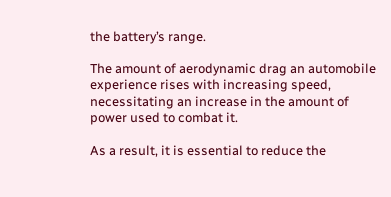the battery’s range.

The amount of aerodynamic drag an automobile experience rises with increasing speed, necessitating an increase in the amount of power used to combat it.

As a result, it is essential to reduce the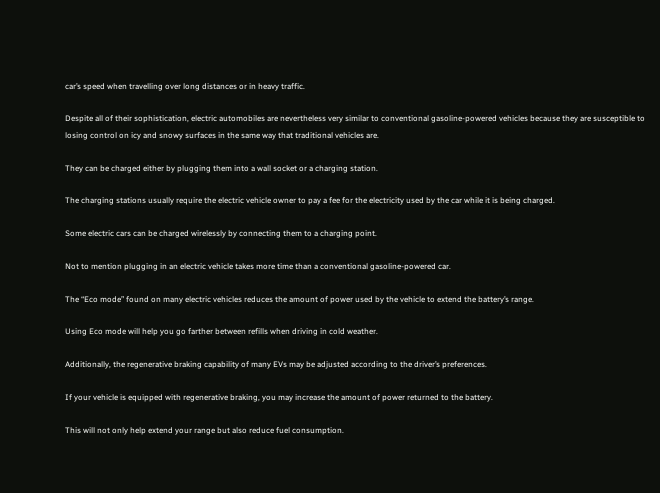car’s speed when travelling over long distances or in heavy traffic.

Despite all of their sophistication, electric automobiles are nevertheless very similar to conventional gasoline-powered vehicles because they are susceptible to losing control on icy and snowy surfaces in the same way that traditional vehicles are.

They can be charged either by plugging them into a wall socket or a charging station.

The charging stations usually require the electric vehicle owner to pay a fee for the electricity used by the car while it is being charged.

Some electric cars can be charged wirelessly by connecting them to a charging point.

Not to mention plugging in an electric vehicle takes more time than a conventional gasoline-powered car.

The “Eco mode” found on many electric vehicles reduces the amount of power used by the vehicle to extend the battery’s range.

Using Eco mode will help you go farther between refills when driving in cold weather.

Additionally, the regenerative braking capability of many EVs may be adjusted according to the driver’s preferences.

If your vehicle is equipped with regenerative braking, you may increase the amount of power returned to the battery.

This will not only help extend your range but also reduce fuel consumption.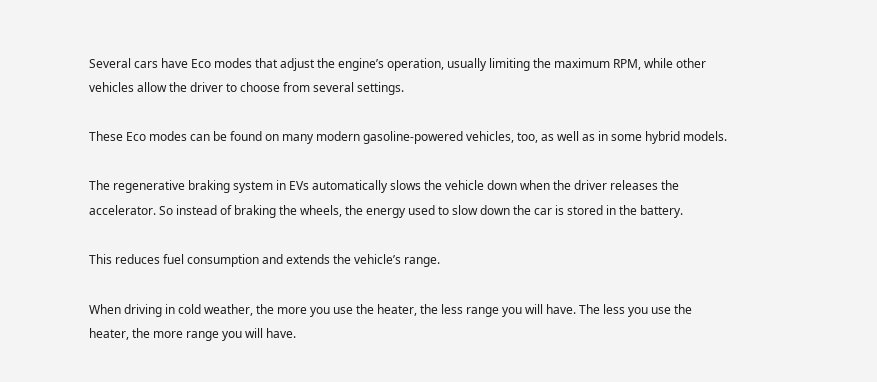Several cars have Eco modes that adjust the engine’s operation, usually limiting the maximum RPM, while other vehicles allow the driver to choose from several settings.

These Eco modes can be found on many modern gasoline-powered vehicles, too, as well as in some hybrid models.

The regenerative braking system in EVs automatically slows the vehicle down when the driver releases the accelerator. So instead of braking the wheels, the energy used to slow down the car is stored in the battery.

This reduces fuel consumption and extends the vehicle’s range.

When driving in cold weather, the more you use the heater, the less range you will have. The less you use the heater, the more range you will have.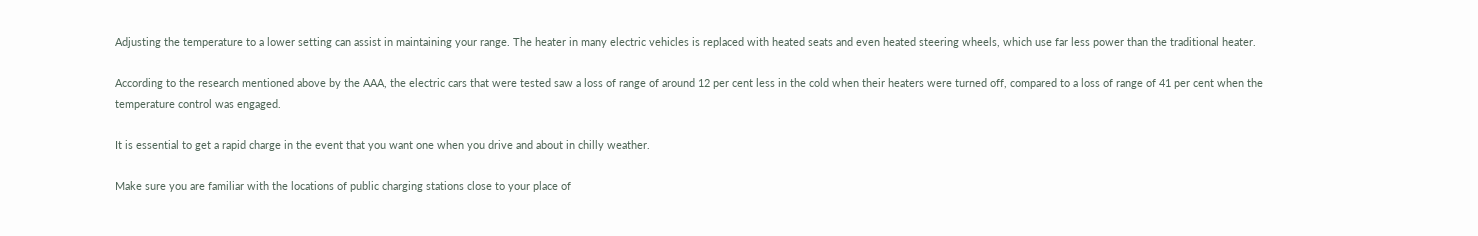Adjusting the temperature to a lower setting can assist in maintaining your range. The heater in many electric vehicles is replaced with heated seats and even heated steering wheels, which use far less power than the traditional heater.

According to the research mentioned above by the AAA, the electric cars that were tested saw a loss of range of around 12 per cent less in the cold when their heaters were turned off, compared to a loss of range of 41 per cent when the temperature control was engaged.

It is essential to get a rapid charge in the event that you want one when you drive and about in chilly weather.

Make sure you are familiar with the locations of public charging stations close to your place of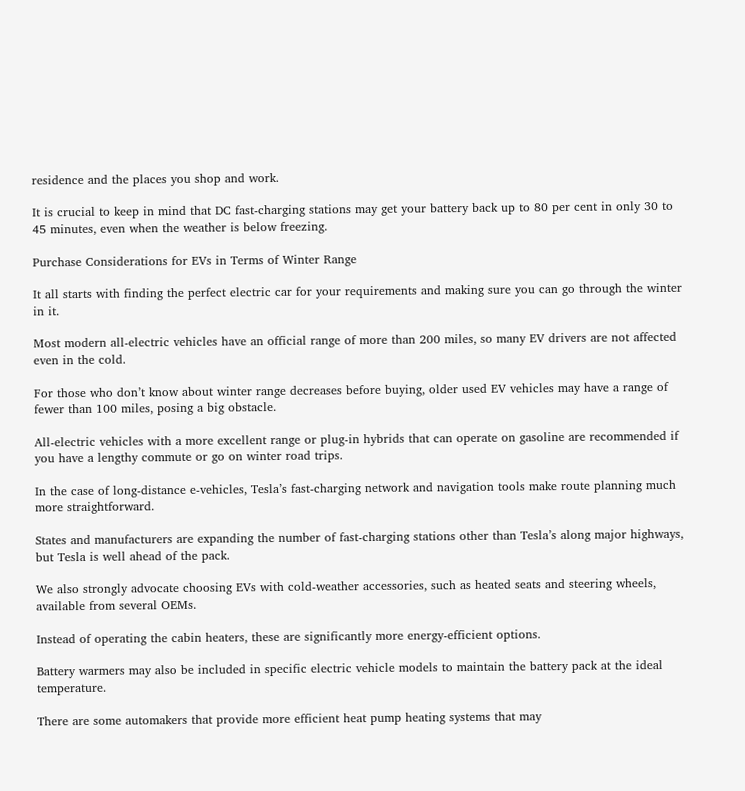residence and the places you shop and work.

It is crucial to keep in mind that DC fast-charging stations may get your battery back up to 80 per cent in only 30 to 45 minutes, even when the weather is below freezing.

Purchase Considerations for EVs in Terms of Winter Range

It all starts with finding the perfect electric car for your requirements and making sure you can go through the winter in it.

Most modern all-electric vehicles have an official range of more than 200 miles, so many EV drivers are not affected even in the cold.

For those who don’t know about winter range decreases before buying, older used EV vehicles may have a range of fewer than 100 miles, posing a big obstacle.

All-electric vehicles with a more excellent range or plug-in hybrids that can operate on gasoline are recommended if you have a lengthy commute or go on winter road trips.

In the case of long-distance e-vehicles, Tesla’s fast-charging network and navigation tools make route planning much more straightforward.

States and manufacturers are expanding the number of fast-charging stations other than Tesla’s along major highways, but Tesla is well ahead of the pack.

We also strongly advocate choosing EVs with cold-weather accessories, such as heated seats and steering wheels, available from several OEMs.

Instead of operating the cabin heaters, these are significantly more energy-efficient options.

Battery warmers may also be included in specific electric vehicle models to maintain the battery pack at the ideal temperature.

There are some automakers that provide more efficient heat pump heating systems that may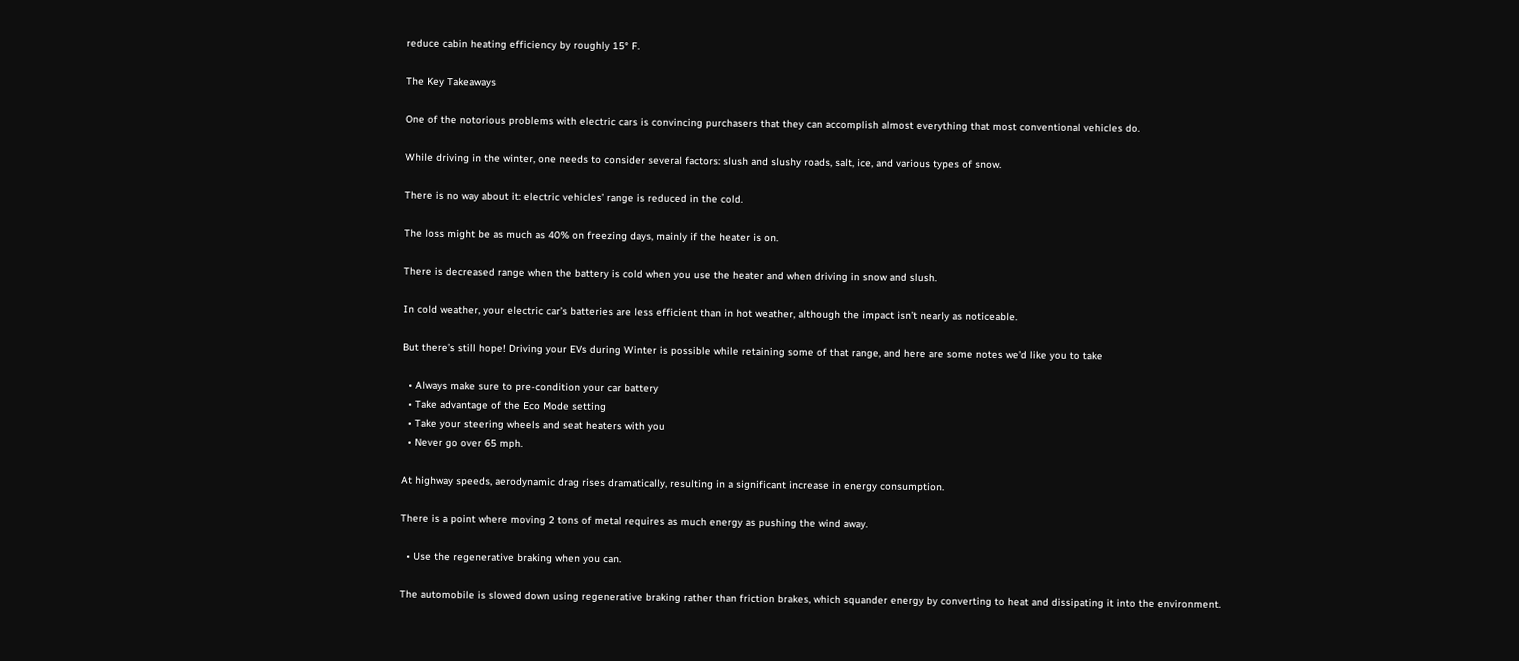reduce cabin heating efficiency by roughly 15° F.

The Key Takeaways

One of the notorious problems with electric cars is convincing purchasers that they can accomplish almost everything that most conventional vehicles do.

While driving in the winter, one needs to consider several factors: slush and slushy roads, salt, ice, and various types of snow.

There is no way about it: electric vehicles’ range is reduced in the cold.

The loss might be as much as 40% on freezing days, mainly if the heater is on.

There is decreased range when the battery is cold when you use the heater and when driving in snow and slush.

In cold weather, your electric car’s batteries are less efficient than in hot weather, although the impact isn’t nearly as noticeable.

But there’s still hope! Driving your EVs during Winter is possible while retaining some of that range, and here are some notes we’d like you to take

  • Always make sure to pre-condition your car battery
  • Take advantage of the Eco Mode setting
  • Take your steering wheels and seat heaters with you
  • Never go over 65 mph.

At highway speeds, aerodynamic drag rises dramatically, resulting in a significant increase in energy consumption.

There is a point where moving 2 tons of metal requires as much energy as pushing the wind away.

  • Use the regenerative braking when you can.

The automobile is slowed down using regenerative braking rather than friction brakes, which squander energy by converting to heat and dissipating it into the environment.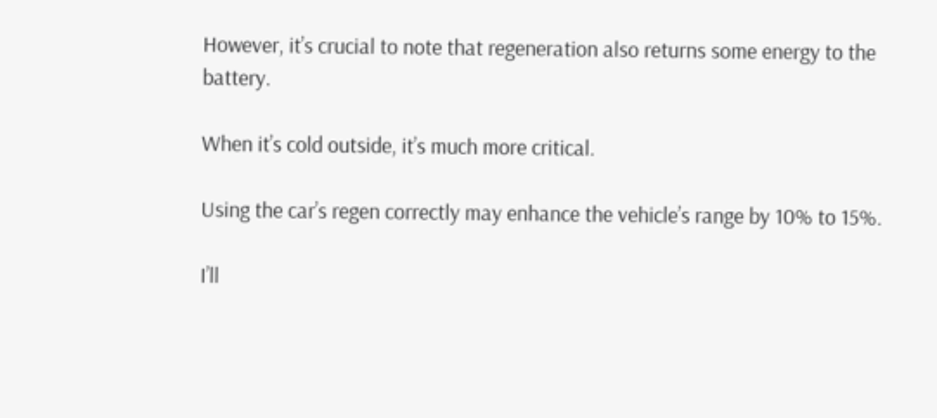However, it’s crucial to note that regeneration also returns some energy to the battery.

When it’s cold outside, it’s much more critical.

Using the car’s regen correctly may enhance the vehicle’s range by 10% to 15%.

I’ll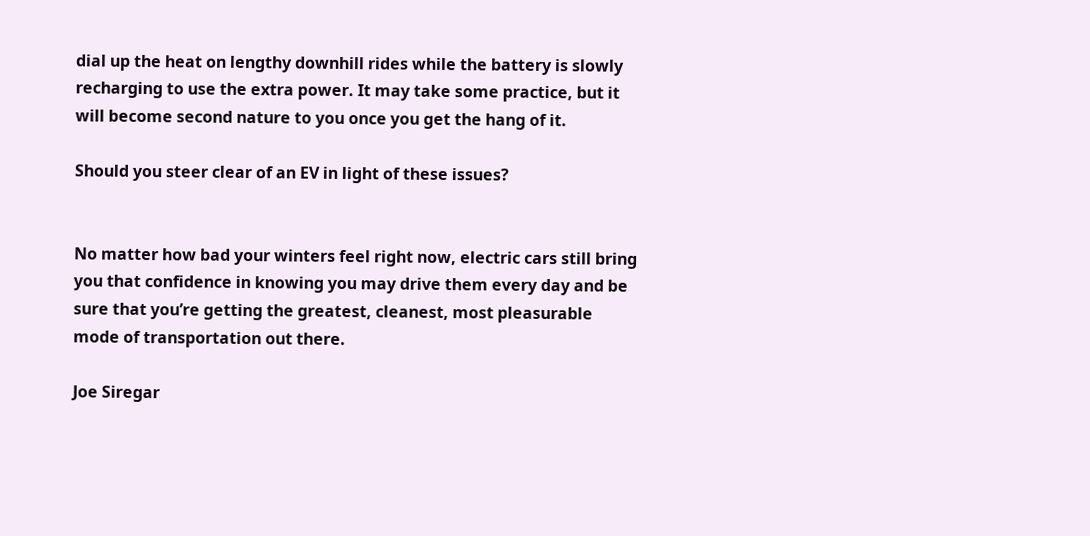dial up the heat on lengthy downhill rides while the battery is slowly recharging to use the extra power. It may take some practice, but it will become second nature to you once you get the hang of it.

Should you steer clear of an EV in light of these issues?


No matter how bad your winters feel right now, electric cars still bring you that confidence in knowing you may drive them every day and be sure that you’re getting the greatest, cleanest, most pleasurable mode of transportation out there.

Joe Siregar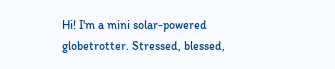Hi! I'm a mini solar-powered globetrotter. Stressed, blessed,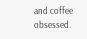and coffee obsessed.